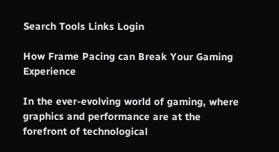Search Tools Links Login

How Frame Pacing can Break Your Gaming Experience

In the ever-evolving world of gaming, where graphics and performance are at the forefront of technological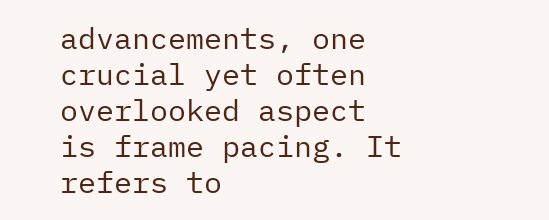advancements, one crucial yet often overlooked aspect is frame pacing. It refers to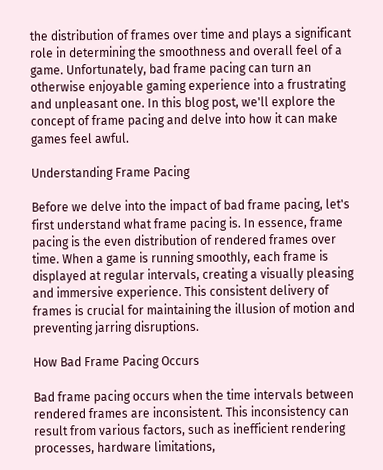the distribution of frames over time and plays a significant role in determining the smoothness and overall feel of a game. Unfortunately, bad frame pacing can turn an otherwise enjoyable gaming experience into a frustrating and unpleasant one. In this blog post, we'll explore the concept of frame pacing and delve into how it can make games feel awful.

Understanding Frame Pacing

Before we delve into the impact of bad frame pacing, let's first understand what frame pacing is. In essence, frame pacing is the even distribution of rendered frames over time. When a game is running smoothly, each frame is displayed at regular intervals, creating a visually pleasing and immersive experience. This consistent delivery of frames is crucial for maintaining the illusion of motion and preventing jarring disruptions.

How Bad Frame Pacing Occurs

Bad frame pacing occurs when the time intervals between rendered frames are inconsistent. This inconsistency can result from various factors, such as inefficient rendering processes, hardware limitations,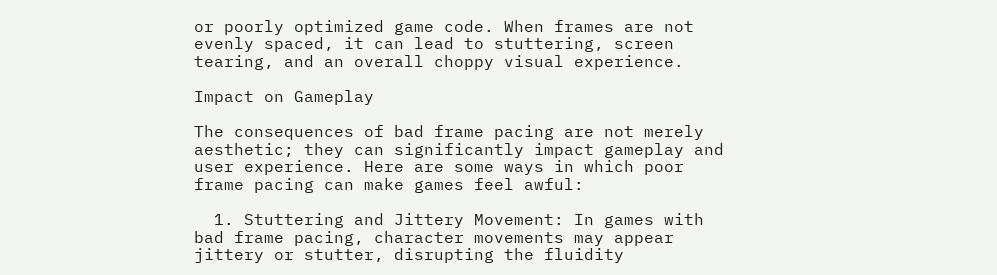or poorly optimized game code. When frames are not evenly spaced, it can lead to stuttering, screen tearing, and an overall choppy visual experience.

Impact on Gameplay

The consequences of bad frame pacing are not merely aesthetic; they can significantly impact gameplay and user experience. Here are some ways in which poor frame pacing can make games feel awful:

  1. Stuttering and Jittery Movement: In games with bad frame pacing, character movements may appear jittery or stutter, disrupting the fluidity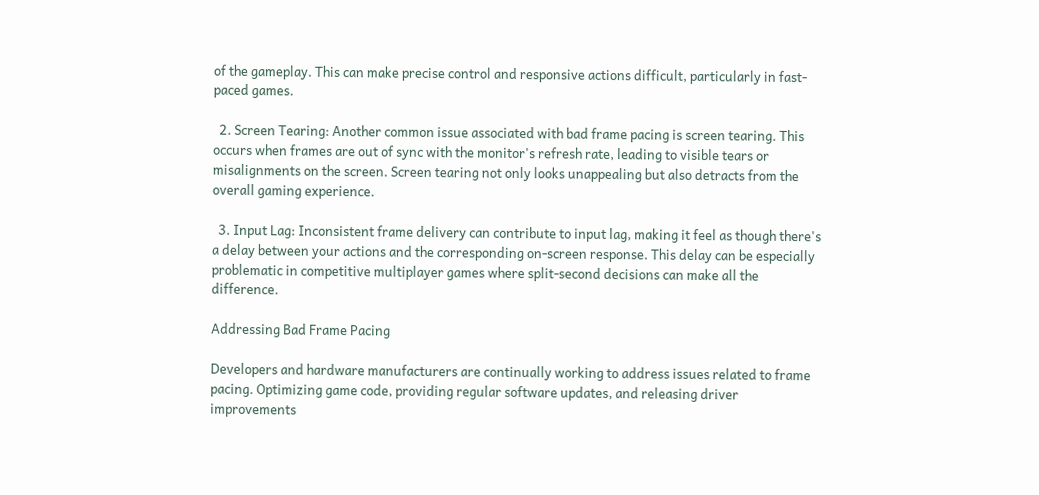of the gameplay. This can make precise control and responsive actions difficult, particularly in fast-paced games.

  2. Screen Tearing: Another common issue associated with bad frame pacing is screen tearing. This occurs when frames are out of sync with the monitor's refresh rate, leading to visible tears or misalignments on the screen. Screen tearing not only looks unappealing but also detracts from the overall gaming experience.

  3. Input Lag: Inconsistent frame delivery can contribute to input lag, making it feel as though there's a delay between your actions and the corresponding on-screen response. This delay can be especially problematic in competitive multiplayer games where split-second decisions can make all the difference.

Addressing Bad Frame Pacing

Developers and hardware manufacturers are continually working to address issues related to frame pacing. Optimizing game code, providing regular software updates, and releasing driver improvements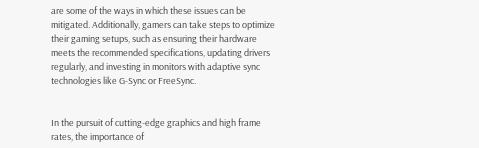are some of the ways in which these issues can be mitigated. Additionally, gamers can take steps to optimize their gaming setups, such as ensuring their hardware meets the recommended specifications, updating drivers regularly, and investing in monitors with adaptive sync technologies like G-Sync or FreeSync.


In the pursuit of cutting-edge graphics and high frame rates, the importance of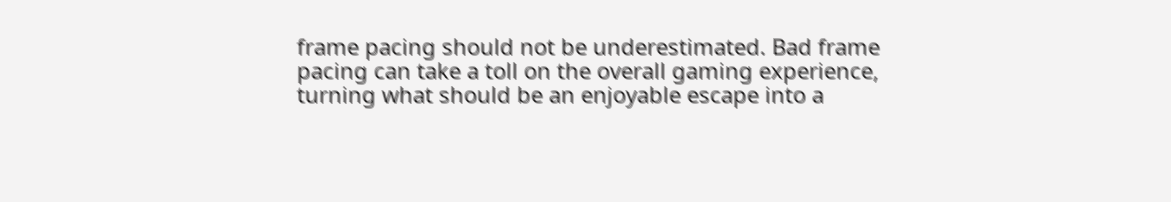frame pacing should not be underestimated. Bad frame pacing can take a toll on the overall gaming experience, turning what should be an enjoyable escape into a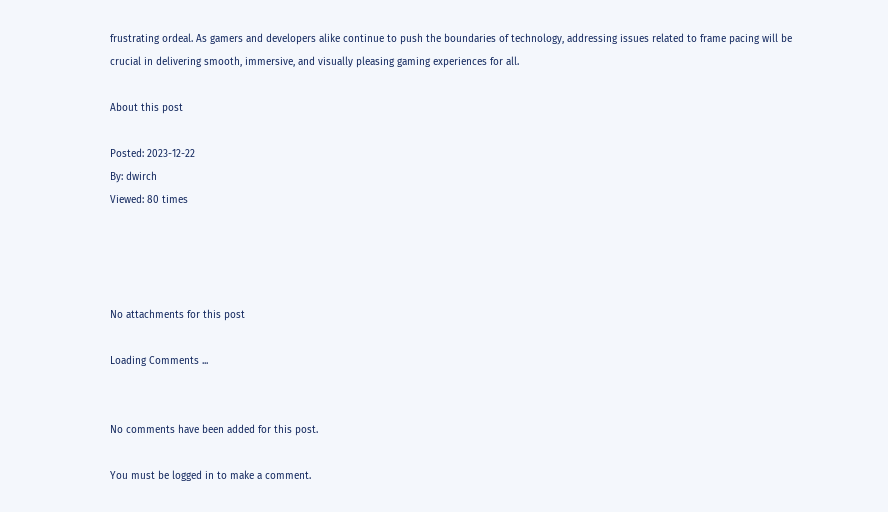frustrating ordeal. As gamers and developers alike continue to push the boundaries of technology, addressing issues related to frame pacing will be crucial in delivering smooth, immersive, and visually pleasing gaming experiences for all.

About this post

Posted: 2023-12-22
By: dwirch
Viewed: 80 times




No attachments for this post

Loading Comments ...


No comments have been added for this post.

You must be logged in to make a comment.